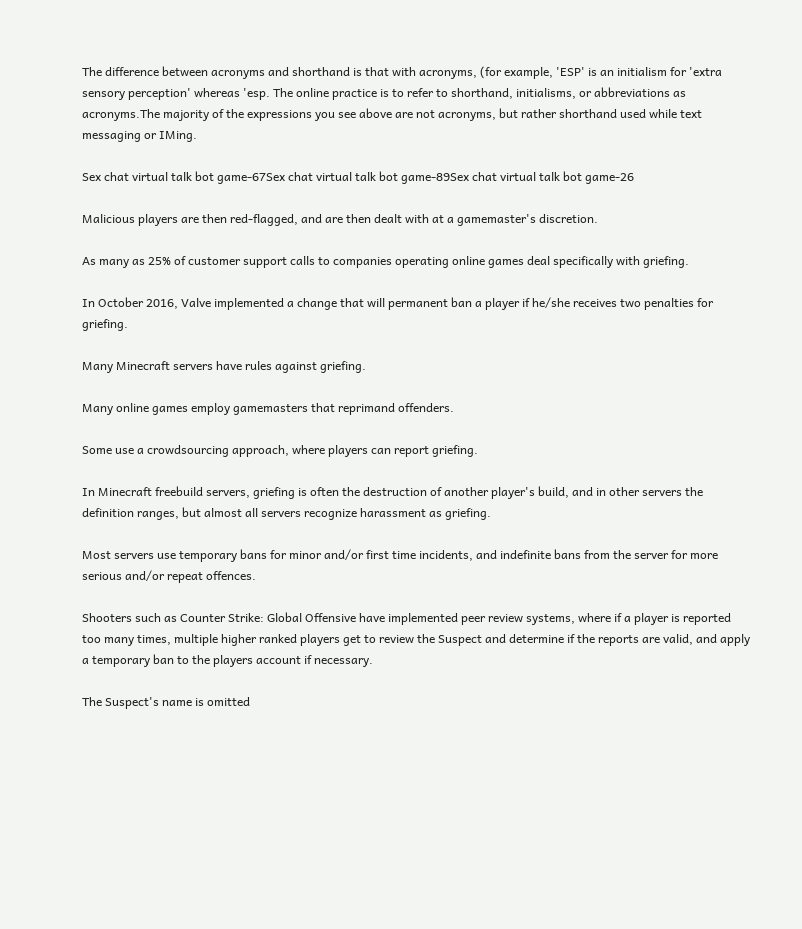The difference between acronyms and shorthand is that with acronyms, (for example, 'ESP' is an initialism for 'extra sensory perception' whereas 'esp. The online practice is to refer to shorthand, initialisms, or abbreviations as acronyms.The majority of the expressions you see above are not acronyms, but rather shorthand used while text messaging or IMing.

Sex chat virtual talk bot game-67Sex chat virtual talk bot game-89Sex chat virtual talk bot game-26

Malicious players are then red-flagged, and are then dealt with at a gamemaster's discretion.

As many as 25% of customer support calls to companies operating online games deal specifically with griefing.

In October 2016, Valve implemented a change that will permanent ban a player if he/she receives two penalties for griefing.

Many Minecraft servers have rules against griefing.

Many online games employ gamemasters that reprimand offenders.

Some use a crowdsourcing approach, where players can report griefing.

In Minecraft freebuild servers, griefing is often the destruction of another player's build, and in other servers the definition ranges, but almost all servers recognize harassment as griefing.

Most servers use temporary bans for minor and/or first time incidents, and indefinite bans from the server for more serious and/or repeat offences.

Shooters such as Counter Strike: Global Offensive have implemented peer review systems, where if a player is reported too many times, multiple higher ranked players get to review the Suspect and determine if the reports are valid, and apply a temporary ban to the players account if necessary.

The Suspect's name is omitted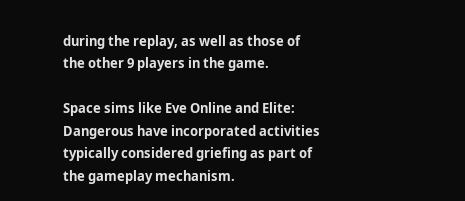during the replay, as well as those of the other 9 players in the game.

Space sims like Eve Online and Elite: Dangerous have incorporated activities typically considered griefing as part of the gameplay mechanism.